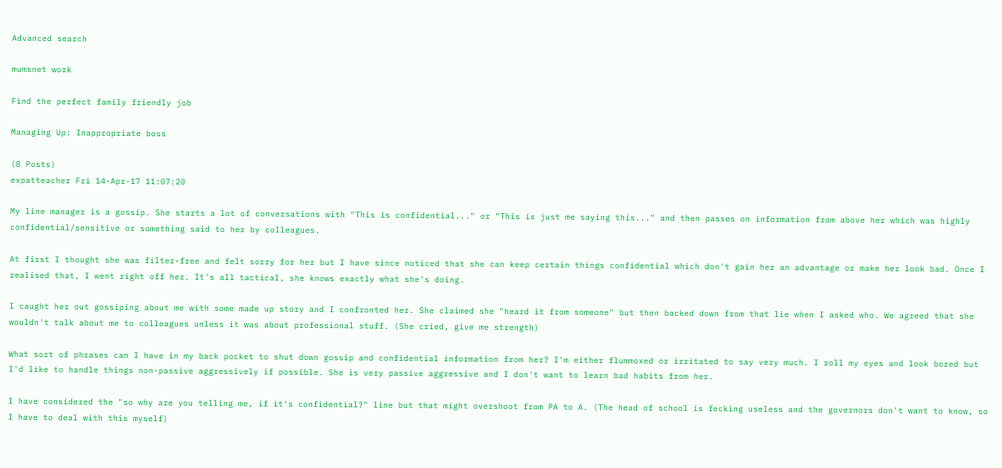Advanced search

mumsnet work

Find the perfect family friendly job

Managing Up: Inappropriate boss

(8 Posts)
expatteacher Fri 14-Apr-17 11:07:20

My line manager is a gossip. She starts a lot of conversations with "This is confidential..." or "This is just me saying this..." and then passes on information from above her which was highly confidential/sensitive or something said to her by colleagues.

At first I thought she was filter-free and felt sorry for her but I have since noticed that she can keep certain things confidential which don't gain her an advantage or make her look bad. Once I realised that, I went right off her. It's all tactical, she knows exactly what she's doing.

I caught her out gossiping about me with some made up story and I confronted her. She claimed she "heard it from someone" but then backed down from that lie when I asked who. We agreed that she wouldn't talk about me to colleagues unless it was about professional stuff. (She cried, give me strength)

What sort of phrases can I have in my back pocket to shut down gossip and confidential information from her? I'm either flummoxed or irritated to say very much. I roll my eyes and look bored but I'd like to handle things non-passive aggressively if possible. She is very passive aggressive and I don't want to learn bad habits from her.

I have considered the "so why are you telling me, if it's confidential?" line but that might overshoot from PA to A. (The head of school is fecking useless and the governors don't want to know, so I have to deal with this myself)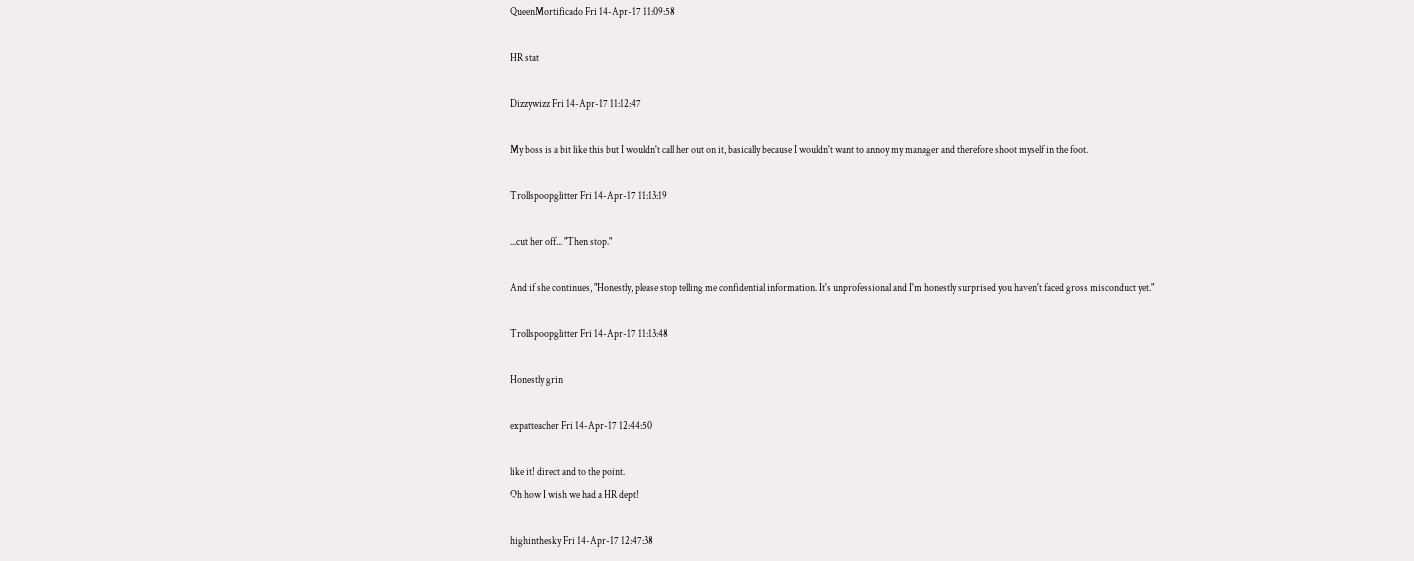QueenMortificado Fri 14-Apr-17 11:09:58

HR stat

Dizzywizz Fri 14-Apr-17 11:12:47

My boss is a bit like this but I wouldn't call her out on it, basically because I wouldn't want to annoy my manager and therefore shoot myself in the foot.

Trollspoopglitter Fri 14-Apr-17 11:13:19

...cut her off... "Then stop."

And if she continues, "Honestly, please stop telling me confidential information. It's unprofessional and I'm honestly surprised you haven't faced gross misconduct yet."

Trollspoopglitter Fri 14-Apr-17 11:13:48

Honestly grin

expatteacher Fri 14-Apr-17 12:44:50

like it! direct and to the point.
Oh how I wish we had a HR dept!

highinthesky Fri 14-Apr-17 12:47:38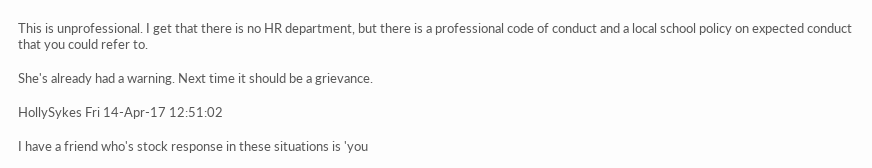This is unprofessional. I get that there is no HR department, but there is a professional code of conduct and a local school policy on expected conduct that you could refer to.

She's already had a warning. Next time it should be a grievance.

HollySykes Fri 14-Apr-17 12:51:02

I have a friend who's stock response in these situations is 'you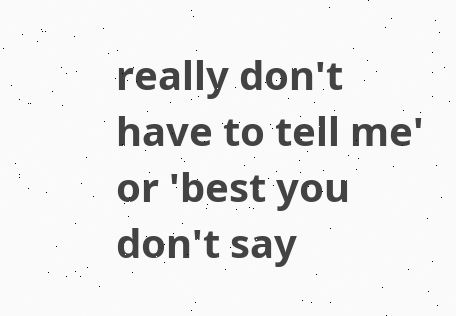really don't have to tell me' or 'best you don't say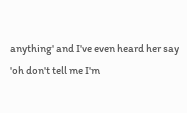anything' and I've even heard her say 'oh don't tell me I'm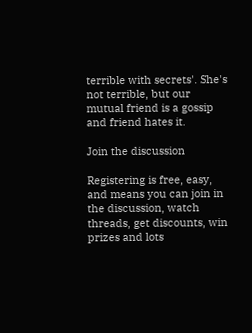terrible with secrets'. She's not terrible, but our mutual friend is a gossip and friend hates it.

Join the discussion

Registering is free, easy, and means you can join in the discussion, watch threads, get discounts, win prizes and lots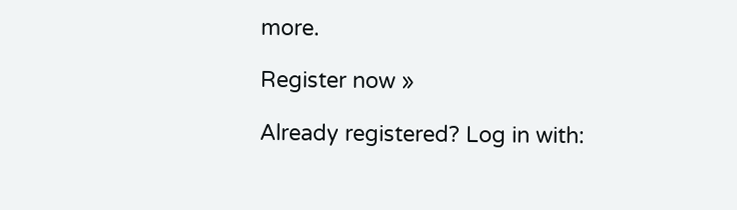more.

Register now »

Already registered? Log in with: